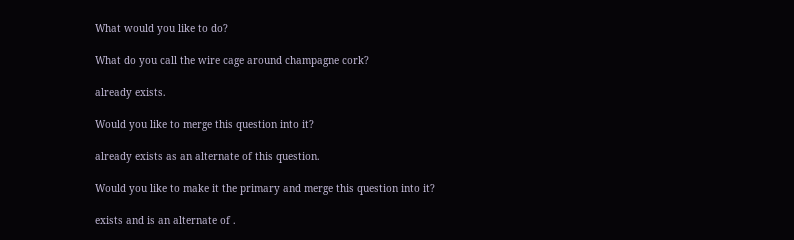What would you like to do?

What do you call the wire cage around champagne cork?

already exists.

Would you like to merge this question into it?

already exists as an alternate of this question.

Would you like to make it the primary and merge this question into it?

exists and is an alternate of .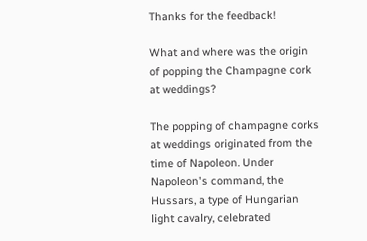Thanks for the feedback!

What and where was the origin of popping the Champagne cork at weddings?

The popping of champagne corks at weddings originated from the time of Napoleon. Under Napoleon's command, the Hussars, a type of Hungarian light cavalry, celebrated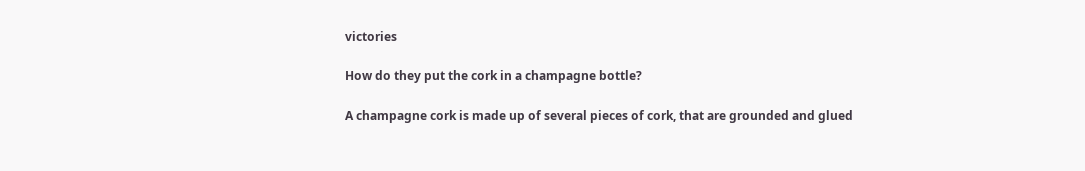victories

How do they put the cork in a champagne bottle?

A champagne cork is made up of several pieces of cork, that are grounded and glued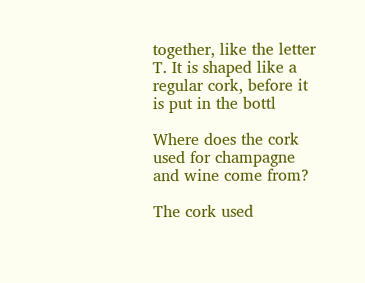together, like the letter T. It is shaped like a regular cork, before it is put in the bottl

Where does the cork used for champagne and wine come from?

The cork used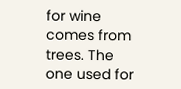for wine comes from trees. The one used for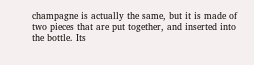champagne is actually the same, but it is made of two pieces that are put together, and inserted into the bottle. Its